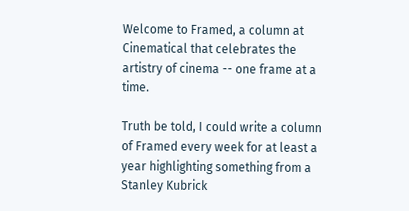Welcome to Framed, a column at Cinematical that celebrates the artistry of cinema -- one frame at a time.

Truth be told, I could write a column of Framed every week for at least a year highlighting something from a Stanley Kubrick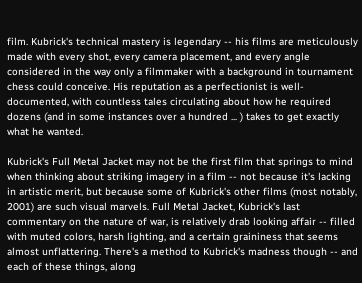film. Kubrick's technical mastery is legendary -- his films are meticulously made with every shot, every camera placement, and every angle considered in the way only a filmmaker with a background in tournament chess could conceive. His reputation as a perfectionist is well-documented, with countless tales circulating about how he required dozens (and in some instances over a hundred ... ) takes to get exactly what he wanted.

Kubrick's Full Metal Jacket may not be the first film that springs to mind when thinking about striking imagery in a film -- not because it's lacking in artistic merit, but because some of Kubrick's other films (most notably, 2001) are such visual marvels. Full Metal Jacket, Kubrick's last commentary on the nature of war, is relatively drab looking affair -- filled with muted colors, harsh lighting, and a certain graininess that seems almost unflattering. There's a method to Kubrick's madness though -- and each of these things, along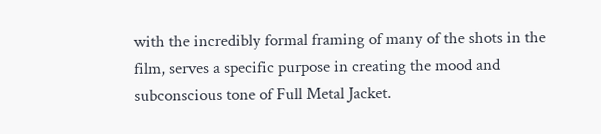with the incredibly formal framing of many of the shots in the film, serves a specific purpose in creating the mood and subconscious tone of Full Metal Jacket.